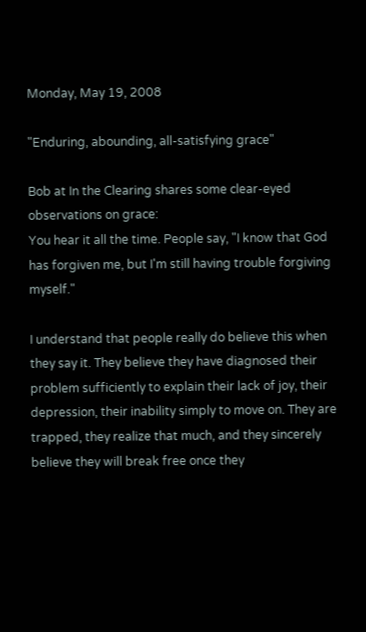Monday, May 19, 2008

"Enduring, abounding, all-satisfying grace"

Bob at In the Clearing shares some clear-eyed observations on grace:
You hear it all the time. People say, "I know that God has forgiven me, but I'm still having trouble forgiving myself."

I understand that people really do believe this when they say it. They believe they have diagnosed their problem sufficiently to explain their lack of joy, their depression, their inability simply to move on. They are trapped, they realize that much, and they sincerely believe they will break free once they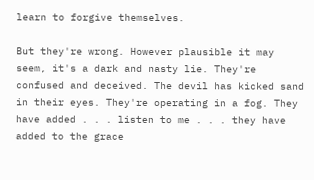learn to forgive themselves.

But they're wrong. However plausible it may seem, it's a dark and nasty lie. They're confused and deceived. The devil has kicked sand in their eyes. They're operating in a fog. They have added . . . listen to me . . . they have added to the grace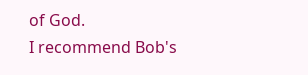of God.
I recommend Bob's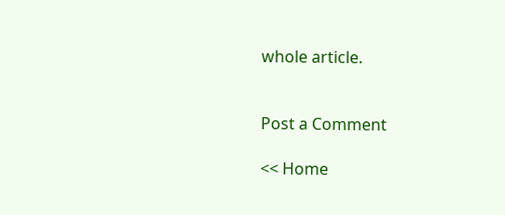whole article.


Post a Comment

<< Home